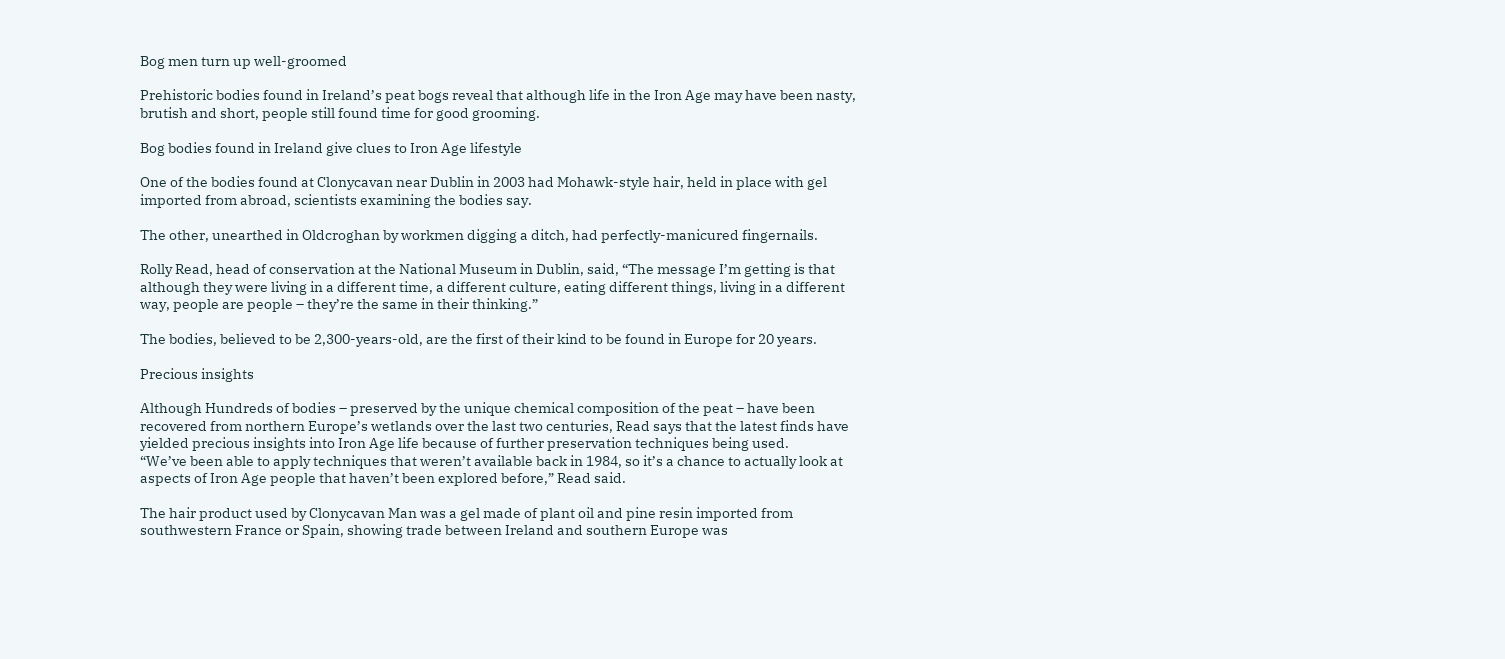Bog men turn up well-groomed

Prehistoric bodies found in Ireland’s peat bogs reveal that although life in the Iron Age may have been nasty, brutish and short, people still found time for good grooming.

Bog bodies found in Ireland give clues to Iron Age lifestyle

One of the bodies found at Clonycavan near Dublin in 2003 had Mohawk-style hair, held in place with gel imported from abroad, scientists examining the bodies say.

The other, unearthed in Oldcroghan by workmen digging a ditch, had perfectly-manicured fingernails.

Rolly Read, head of conservation at the National Museum in Dublin, said, “The message I’m getting is that although they were living in a different time, a different culture, eating different things, living in a different way, people are people – they’re the same in their thinking.”

The bodies, believed to be 2,300-years-old, are the first of their kind to be found in Europe for 20 years.

Precious insights

Although Hundreds of bodies – preserved by the unique chemical composition of the peat – have been recovered from northern Europe’s wetlands over the last two centuries, Read says that the latest finds have yielded precious insights into Iron Age life because of further preservation techniques being used.
“We’ve been able to apply techniques that weren’t available back in 1984, so it’s a chance to actually look at aspects of Iron Age people that haven’t been explored before,” Read said.

The hair product used by Clonycavan Man was a gel made of plant oil and pine resin imported from southwestern France or Spain, showing trade between Ireland and southern Europe was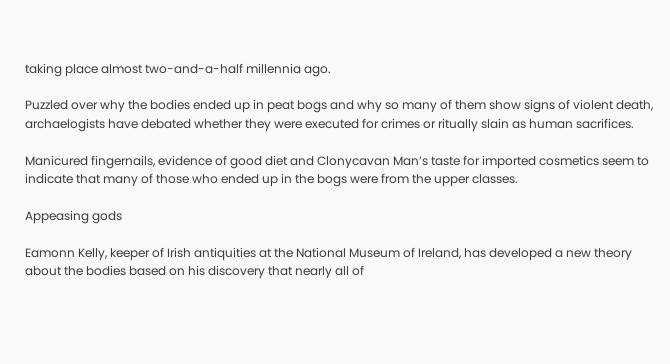taking place almost two-and-a-half millennia ago.

Puzzled over why the bodies ended up in peat bogs and why so many of them show signs of violent death, archaelogists have debated whether they were executed for crimes or ritually slain as human sacrifices.

Manicured fingernails, evidence of good diet and Clonycavan Man’s taste for imported cosmetics seem to indicate that many of those who ended up in the bogs were from the upper classes.

Appeasing gods

Eamonn Kelly, keeper of Irish antiquities at the National Museum of Ireland, has developed a new theory about the bodies based on his discovery that nearly all of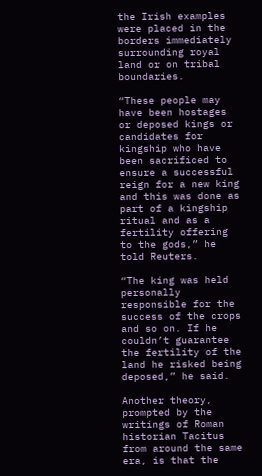the Irish examples were placed in the borders immediately surrounding royal land or on tribal boundaries.

“These people may have been hostages or deposed kings or candidates for kingship who have been sacrificed to ensure a successful reign for a new king and this was done as part of a kingship ritual and as a fertility offering to the gods,” he told Reuters.

“The king was held personally responsible for the success of the crops and so on. If he couldn’t guarantee the fertility of the land he risked being deposed,” he said.

Another theory, prompted by the writings of Roman historian Tacitus from around the same era, is that the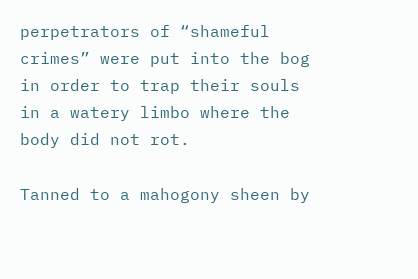perpetrators of “shameful crimes” were put into the bog in order to trap their souls in a watery limbo where the body did not rot.

Tanned to a mahogony sheen by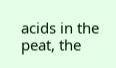acids in the peat, the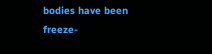bodies have been freeze-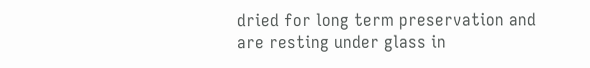dried for long term preservation and are resting under glass in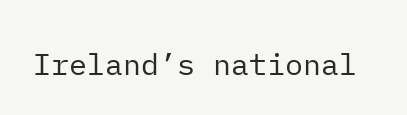Ireland’s national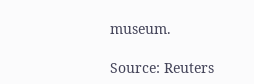museum.

Source: Reuters